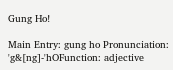Gung Ho!

Main Entry: gung ho Pronunciation: 'g&[ng]-'hOFunction: adjective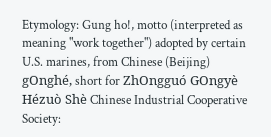Etymology: Gung ho!, motto (interpreted as meaning "work together") adopted by certain U.S. marines, from Chinese (Beijing) gOnghé, short for ZhOngguó GOngyè Hézuò Shè Chinese Industrial Cooperative Society: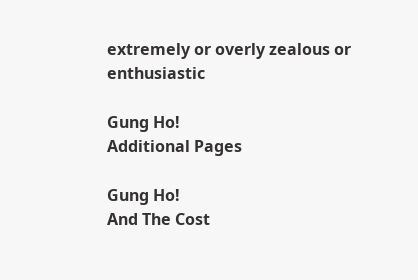extremely or overly zealous or enthusiastic

Gung Ho!
Additional Pages

Gung Ho!
And The Cost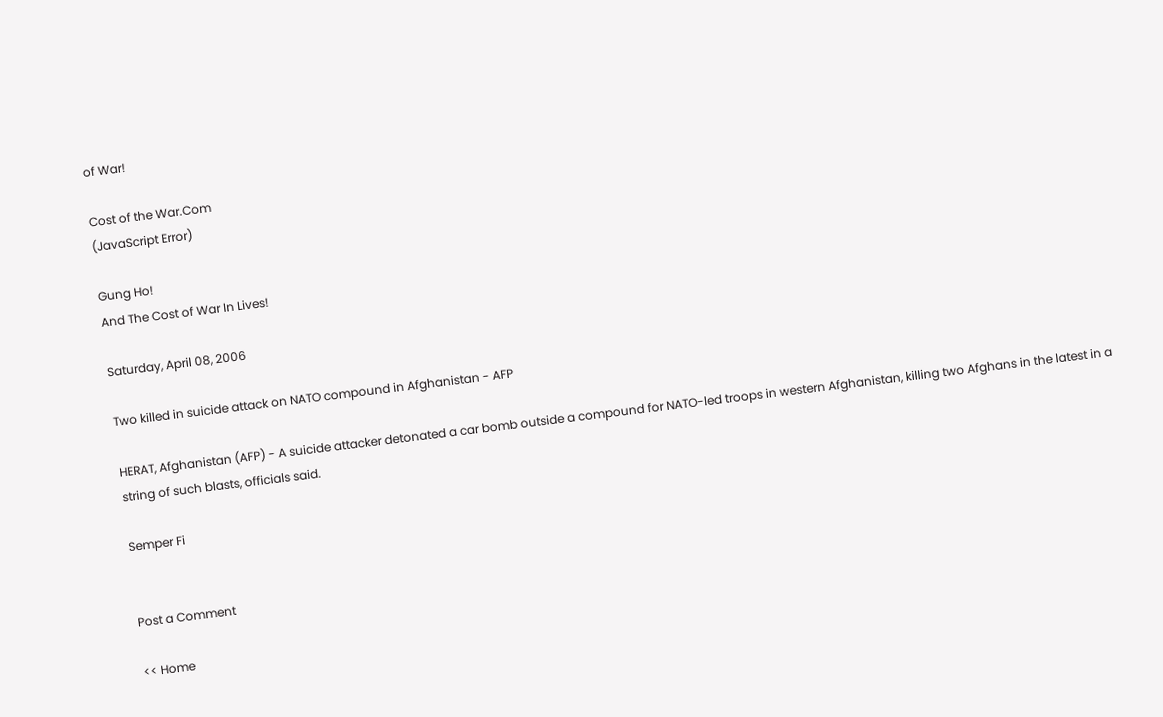of War!

Cost of the War.Com
(JavaScript Error)

Gung Ho!
And The Cost of War In Lives!

Saturday, April 08, 2006

Two killed in suicide attack on NATO compound in Afghanistan - AFP

HERAT, Afghanistan (AFP) - A suicide attacker detonated a car bomb outside a compound for NATO-led troops in western Afghanistan, killing two Afghans in the latest in a string of such blasts, officials said.

Semper Fi


Post a Comment

<< Home